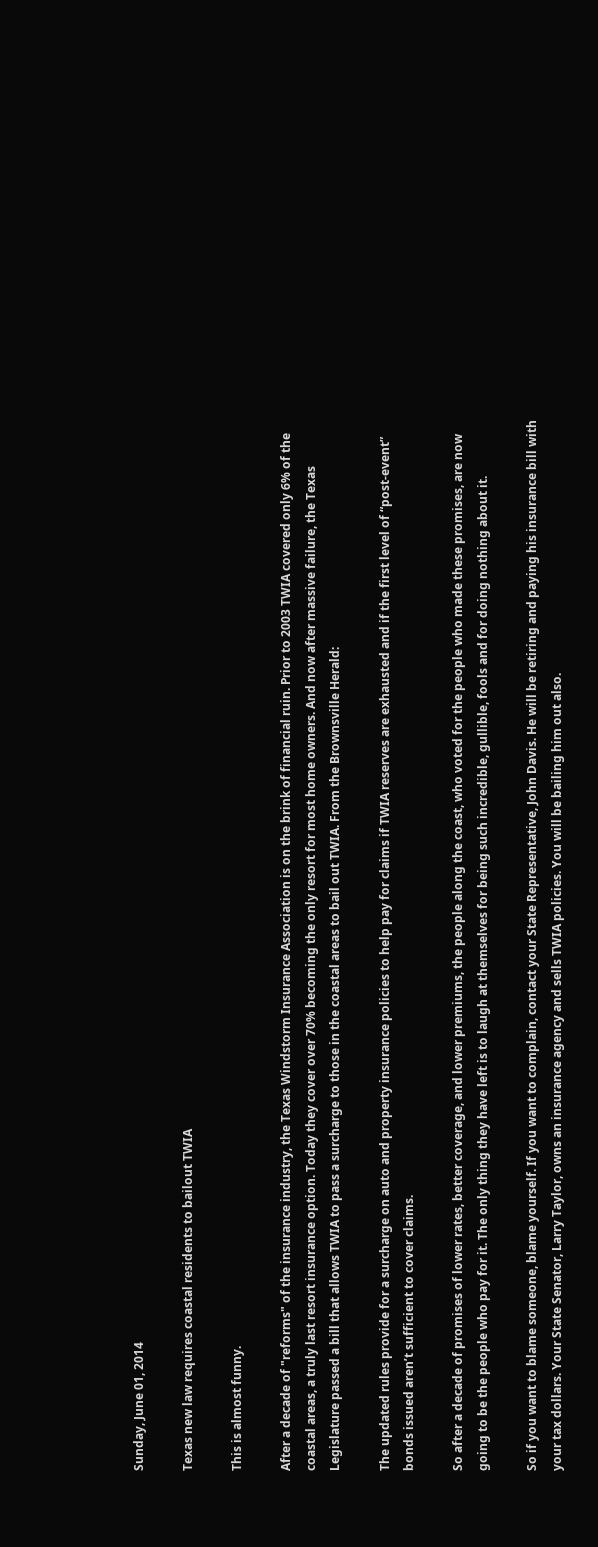Sunday, June 01, 2014

Texas new law requires coastal residents to bailout TWIA

This is almost funny.

After a decade of "reforms" of the insurance industry, the Texas Windstorm Insurance Association is on the brink of financial ruin. Prior to 2003 TWIA covered only 6% of the coastal areas, a truly last resort insurance option. Today they cover over 70% becoming the only resort for most home owners. And now after massive failure, the Texas Legislature passed a bill that allows TWIA to pass a surcharge to those in the coastal areas to bail out TWIA. From the Brownsville Herald:

The updated rules provide for a surcharge on auto and property insurance policies to help pay for claims if TWIA reserves are exhausted and if the first level of “post-event” bonds issued aren’t sufficient to cover claims.

So after a decade of promises of lower rates, better coverage, and lower premiums, the people along the coast, who voted for the people who made these promises, are now going to be the people who pay for it. The only thing they have left is to laugh at themselves for being such incredible, gullible, fools and for doing nothing about it.

So if you want to blame someone, blame yourself. If you want to complain, contact your State Representative, John Davis. He will be retiring and paying his insurance bill with your tax dollars. Your State Senator, Larry Taylor, owns an insurance agency and sells TWIA policies. You will be bailing him out also.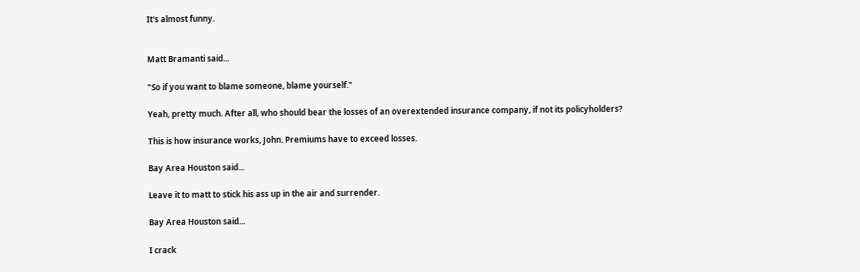It's almost funny.


Matt Bramanti said...

"So if you want to blame someone, blame yourself."

Yeah, pretty much. After all, who should bear the losses of an overextended insurance company, if not its policyholders?

This is how insurance works, John. Premiums have to exceed losses.

Bay Area Houston said...

Leave it to matt to stick his ass up in the air and surrender.

Bay Area Houston said...

I crack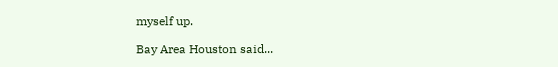myself up.

Bay Area Houston said...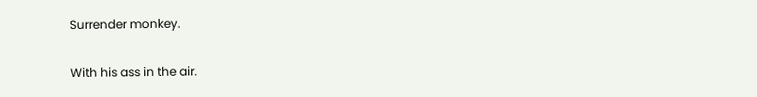Surrender monkey.

With his ass in the air.